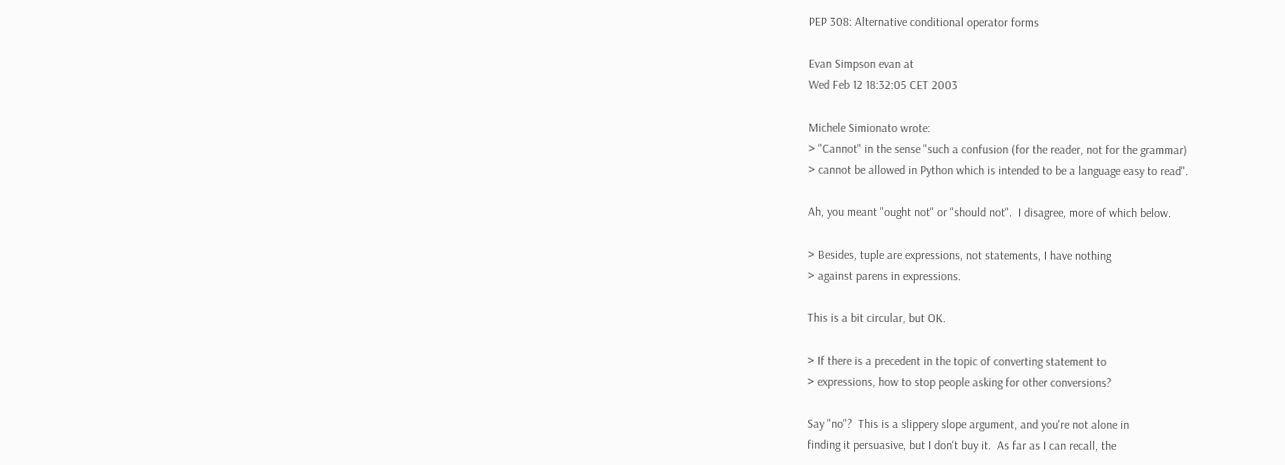PEP 308: Alternative conditional operator forms

Evan Simpson evan at
Wed Feb 12 18:32:05 CET 2003

Michele Simionato wrote:
> "Cannot" in the sense "such a confusion (for the reader, not for the grammar)
> cannot be allowed in Python which is intended to be a language easy to read".

Ah, you meant "ought not" or "should not".  I disagree, more of which below.

> Besides, tuple are expressions, not statements, I have nothing
> against parens in expressions.

This is a bit circular, but OK.

> If there is a precedent in the topic of converting statement to
> expressions, how to stop people asking for other conversions?

Say "no"?  This is a slippery slope argument, and you're not alone in
finding it persuasive, but I don't buy it.  As far as I can recall, the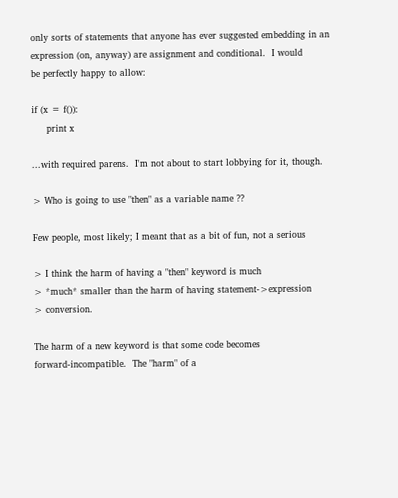only sorts of statements that anyone has ever suggested embedding in an
expression (on, anyway) are assignment and conditional.  I would
be perfectly happy to allow:

if (x = f()):
     print x

...with required parens.  I'm not about to start lobbying for it, though.

> Who is going to use "then" as a variable name ??

Few people, most likely; I meant that as a bit of fun, not a serious

> I think the harm of having a "then" keyword is much
> *much* smaller than the harm of having statement->expression
> conversion.

The harm of a new keyword is that some code becomes
forward-incompatible.  The "harm" of a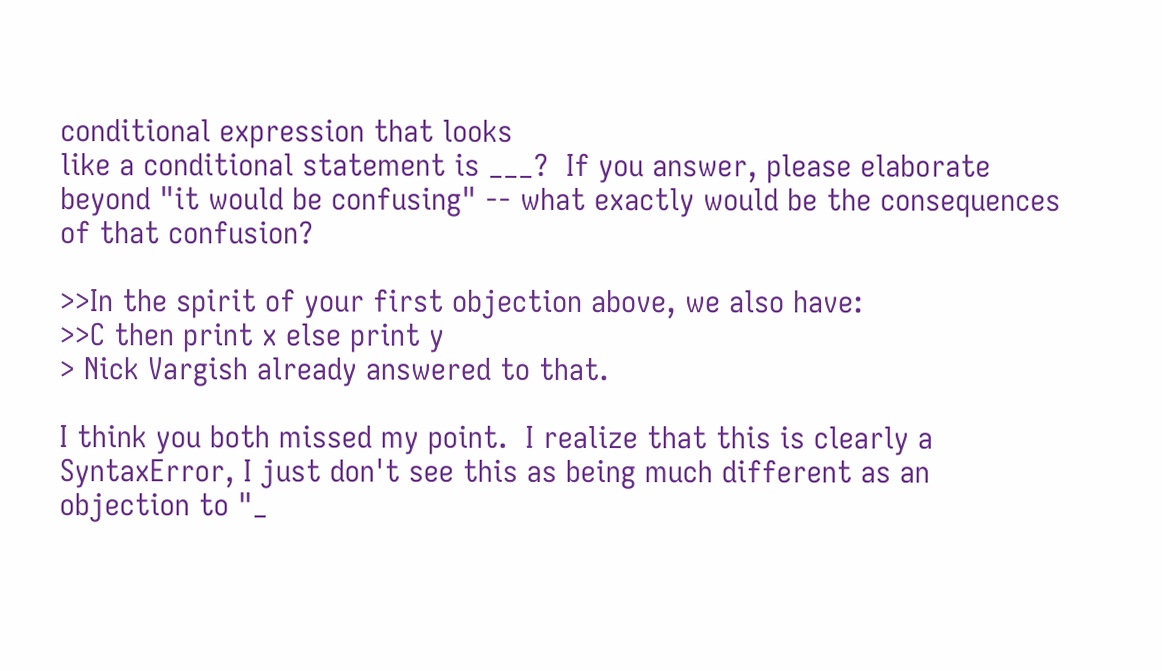conditional expression that looks
like a conditional statement is ___?  If you answer, please elaborate
beyond "it would be confusing" -- what exactly would be the consequences
of that confusion?

>>In the spirit of your first objection above, we also have:
>>C then print x else print y
> Nick Vargish already answered to that.

I think you both missed my point.  I realize that this is clearly a
SyntaxError, I just don't see this as being much different as an
objection to "_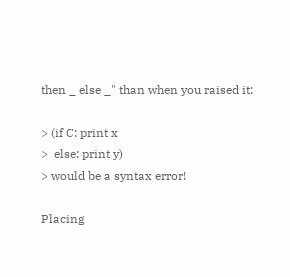then _ else _" than when you raised it:

> (if C: print x
>  else: print y)
> would be a syntax error!

Placing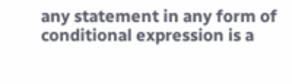any statement in any form of conditional expression is a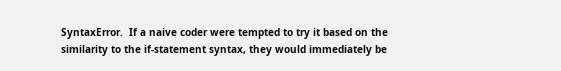SyntaxError.  If a naive coder were tempted to try it based on the
similarity to the if-statement syntax, they would immediately be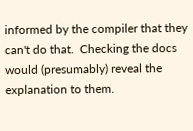informed by the compiler that they can't do that.  Checking the docs
would (presumably) reveal the explanation to them.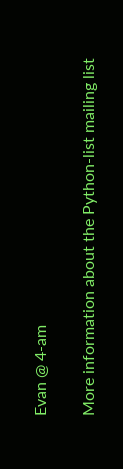Evan @ 4-am

More information about the Python-list mailing list